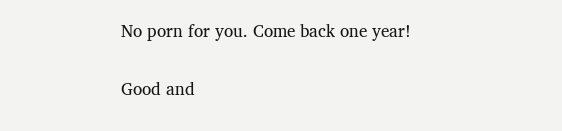No porn for you. Come back one year!

Good and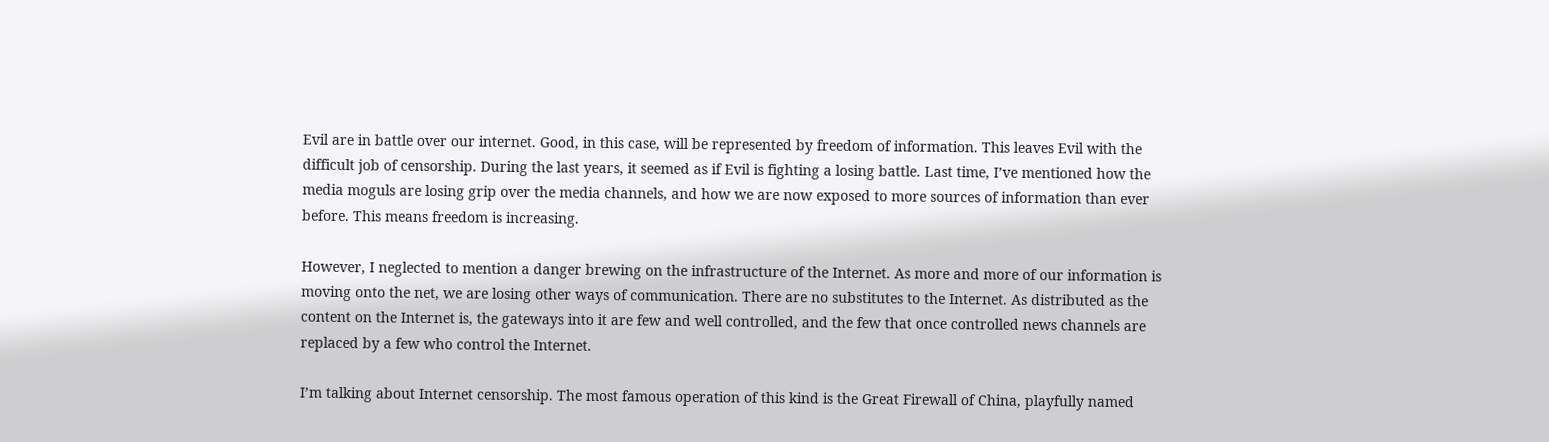Evil are in battle over our internet. Good, in this case, will be represented by freedom of information. This leaves Evil with the difficult job of censorship. During the last years, it seemed as if Evil is fighting a losing battle. Last time, I’ve mentioned how the media moguls are losing grip over the media channels, and how we are now exposed to more sources of information than ever before. This means freedom is increasing.

However, I neglected to mention a danger brewing on the infrastructure of the Internet. As more and more of our information is moving onto the net, we are losing other ways of communication. There are no substitutes to the Internet. As distributed as the content on the Internet is, the gateways into it are few and well controlled, and the few that once controlled news channels are replaced by a few who control the Internet.

I’m talking about Internet censorship. The most famous operation of this kind is the Great Firewall of China, playfully named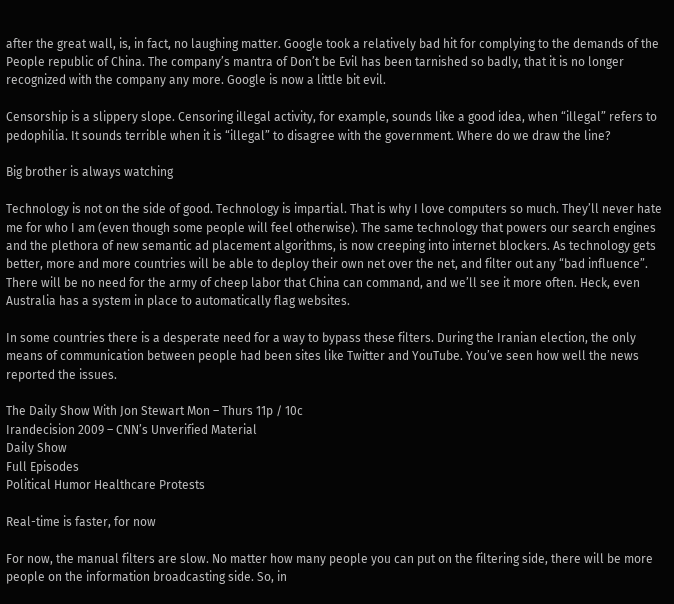after the great wall, is, in fact, no laughing matter. Google took a relatively bad hit for complying to the demands of the People republic of China. The company’s mantra of Don’t be Evil has been tarnished so badly, that it is no longer recognized with the company any more. Google is now a little bit evil.

Censorship is a slippery slope. Censoring illegal activity, for example, sounds like a good idea, when “illegal” refers to pedophilia. It sounds terrible when it is “illegal” to disagree with the government. Where do we draw the line?

Big brother is always watching

Technology is not on the side of good. Technology is impartial. That is why I love computers so much. They’ll never hate me for who I am (even though some people will feel otherwise). The same technology that powers our search engines and the plethora of new semantic ad placement algorithms, is now creeping into internet blockers. As technology gets better, more and more countries will be able to deploy their own net over the net, and filter out any “bad influence”. There will be no need for the army of cheep labor that China can command, and we’ll see it more often. Heck, even Australia has a system in place to automatically flag websites.

In some countries there is a desperate need for a way to bypass these filters. During the Iranian election, the only means of communication between people had been sites like Twitter and YouTube. You’ve seen how well the news reported the issues.

The Daily Show With Jon Stewart Mon – Thurs 11p / 10c
Irandecision 2009 – CNN’s Unverified Material
Daily Show
Full Episodes
Political Humor Healthcare Protests

Real-time is faster, for now

For now, the manual filters are slow. No matter how many people you can put on the filtering side, there will be more people on the information broadcasting side. So, in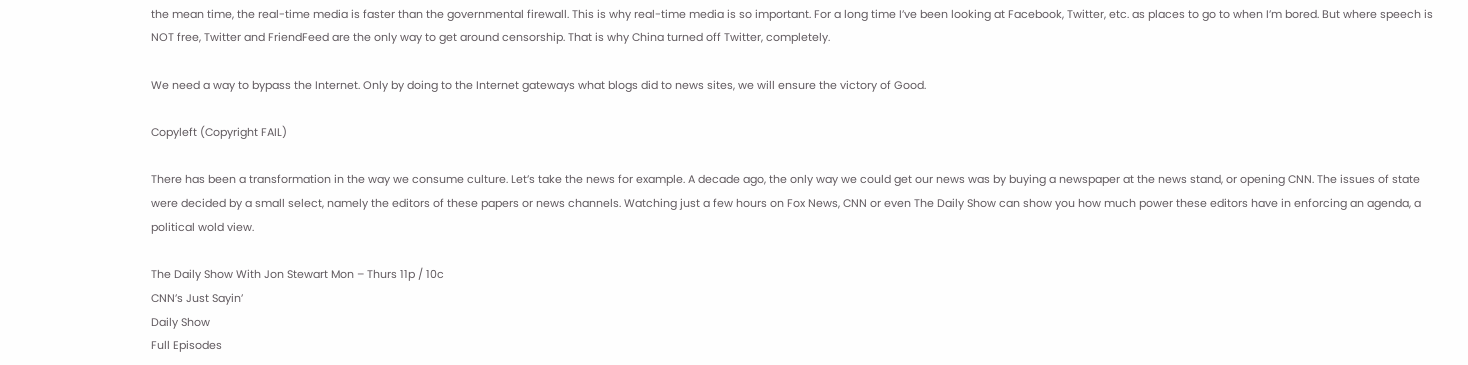the mean time, the real-time media is faster than the governmental firewall. This is why real-time media is so important. For a long time I’ve been looking at Facebook, Twitter, etc. as places to go to when I’m bored. But where speech is NOT free, Twitter and FriendFeed are the only way to get around censorship. That is why China turned off Twitter, completely.

We need a way to bypass the Internet. Only by doing to the Internet gateways what blogs did to news sites, we will ensure the victory of Good.

Copyleft (Copyright FAIL)

There has been a transformation in the way we consume culture. Let’s take the news for example. A decade ago, the only way we could get our news was by buying a newspaper at the news stand, or opening CNN. The issues of state were decided by a small select, namely the editors of these papers or news channels. Watching just a few hours on Fox News, CNN or even The Daily Show can show you how much power these editors have in enforcing an agenda, a political wold view.

The Daily Show With Jon Stewart Mon – Thurs 11p / 10c
CNN’s Just Sayin’
Daily Show
Full Episodes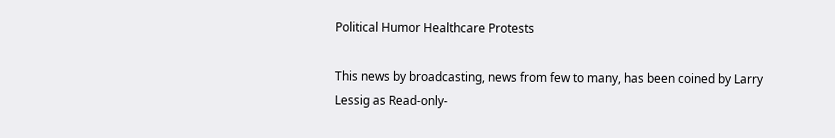Political Humor Healthcare Protests

This news by broadcasting, news from few to many, has been coined by Larry Lessig as Read-only-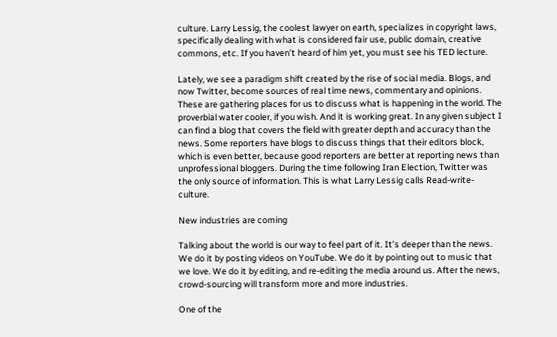culture. Larry Lessig, the coolest lawyer on earth, specializes in copyright laws, specifically dealing with what is considered fair use, public domain, creative commons, etc. If you haven’t heard of him yet, you must see his TED lecture.

Lately, we see a paradigm shift created by the rise of social media. Blogs, and now Twitter, become sources of real time news, commentary and opinions. These are gathering places for us to discuss what is happening in the world. The proverbial water cooler, if you wish. And it is working great. In any given subject I can find a blog that covers the field with greater depth and accuracy than the news. Some reporters have blogs to discuss things that their editors block, which is even better, because good reporters are better at reporting news than unprofessional bloggers. During the time following Iran Election, Twitter was the only source of information. This is what Larry Lessig calls Read-write-culture.

New industries are coming

Talking about the world is our way to feel part of it. It’s deeper than the news. We do it by posting videos on YouTube. We do it by pointing out to music that we love. We do it by editing, and re-editing the media around us. After the news, crowd-sourcing will transform more and more industries.

One of the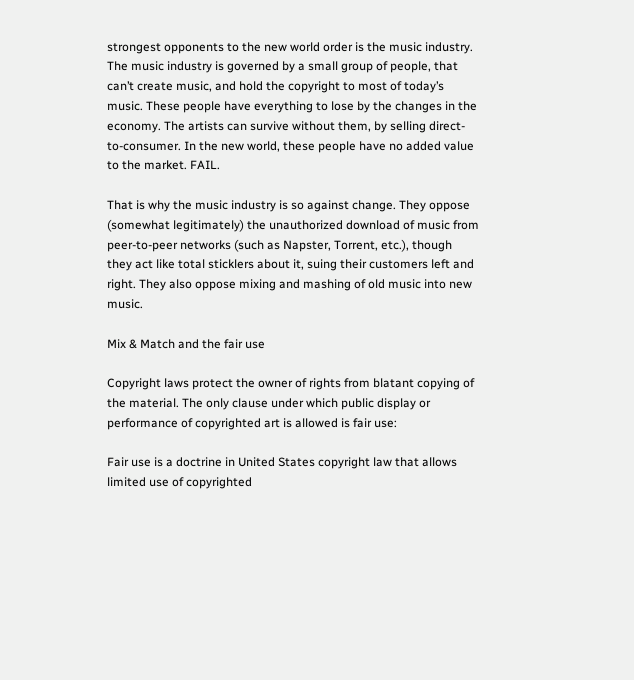strongest opponents to the new world order is the music industry. The music industry is governed by a small group of people, that can’t create music, and hold the copyright to most of today’s music. These people have everything to lose by the changes in the economy. The artists can survive without them, by selling direct-to-consumer. In the new world, these people have no added value to the market. FAIL.

That is why the music industry is so against change. They oppose (somewhat legitimately) the unauthorized download of music from peer-to-peer networks (such as Napster, Torrent, etc.), though they act like total sticklers about it, suing their customers left and right. They also oppose mixing and mashing of old music into new music.

Mix & Match and the fair use

Copyright laws protect the owner of rights from blatant copying of the material. The only clause under which public display or performance of copyrighted art is allowed is fair use:

Fair use is a doctrine in United States copyright law that allows limited use of copyrighted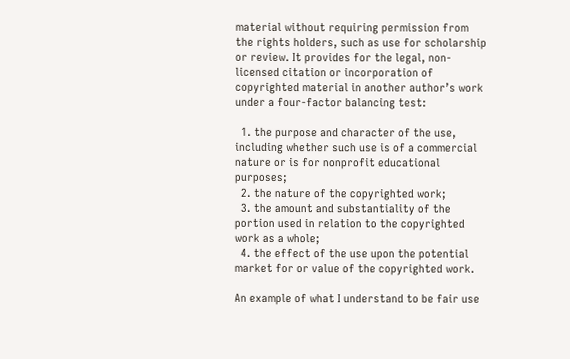material without requiring permission from the rights holders, such as use for scholarship or review. It provides for the legal, non-licensed citation or incorporation of copyrighted material in another author’s work under a four-factor balancing test:

  1. the purpose and character of the use, including whether such use is of a commercial nature or is for nonprofit educational purposes;
  2. the nature of the copyrighted work;
  3. the amount and substantiality of the portion used in relation to the copyrighted work as a whole;
  4. the effect of the use upon the potential market for or value of the copyrighted work.

An example of what I understand to be fair use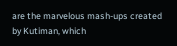are the marvelous mash-ups created by Kutiman, which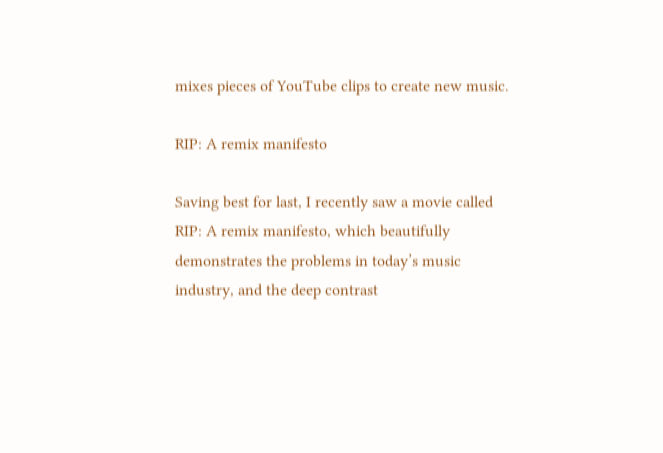mixes pieces of YouTube clips to create new music.

RIP: A remix manifesto

Saving best for last, I recently saw a movie called RIP: A remix manifesto, which beautifully demonstrates the problems in today’s music industry, and the deep contrast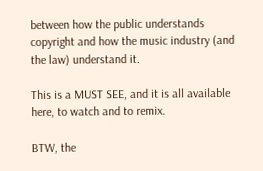between how the public understands copyright and how the music industry (and the law) understand it.

This is a MUST SEE, and it is all available here, to watch and to remix.

BTW, the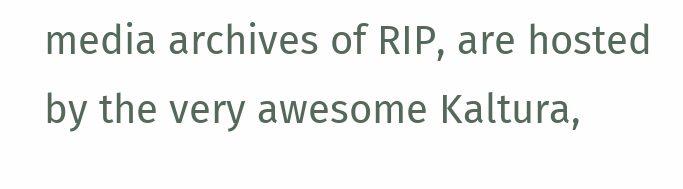media archives of RIP, are hosted by the very awesome Kaltura,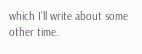which I’ll write about some other time.